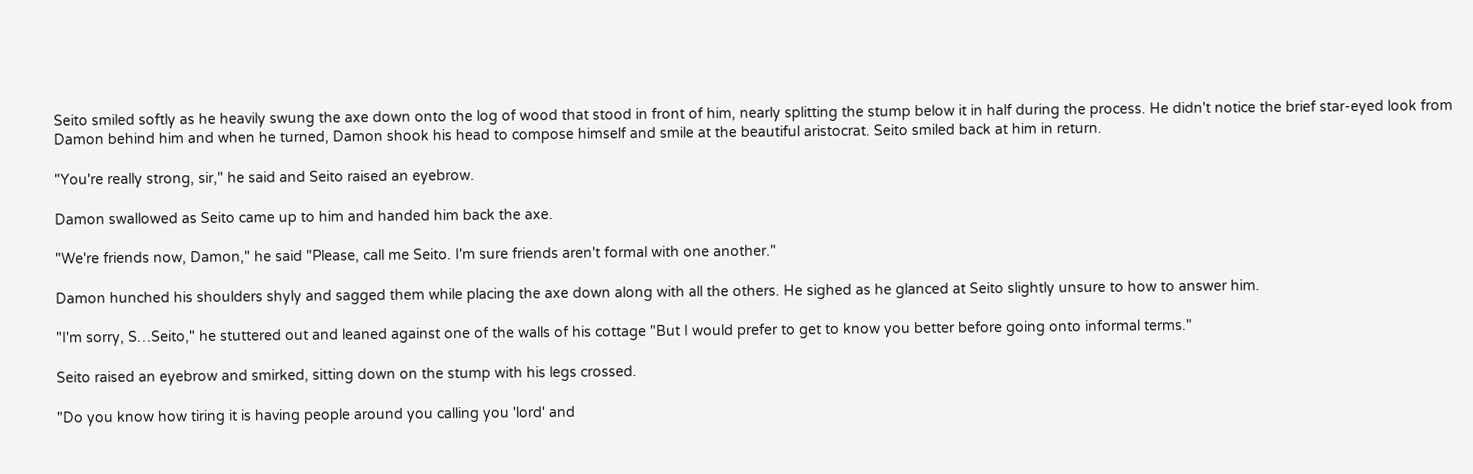Seito smiled softly as he heavily swung the axe down onto the log of wood that stood in front of him, nearly splitting the stump below it in half during the process. He didn't notice the brief star-eyed look from Damon behind him and when he turned, Damon shook his head to compose himself and smile at the beautiful aristocrat. Seito smiled back at him in return.

"You're really strong, sir," he said and Seito raised an eyebrow.

Damon swallowed as Seito came up to him and handed him back the axe.

"We're friends now, Damon," he said "Please, call me Seito. I'm sure friends aren't formal with one another."

Damon hunched his shoulders shyly and sagged them while placing the axe down along with all the others. He sighed as he glanced at Seito slightly unsure to how to answer him.

"I'm sorry, S…Seito," he stuttered out and leaned against one of the walls of his cottage "But I would prefer to get to know you better before going onto informal terms."

Seito raised an eyebrow and smirked, sitting down on the stump with his legs crossed.

"Do you know how tiring it is having people around you calling you 'lord' and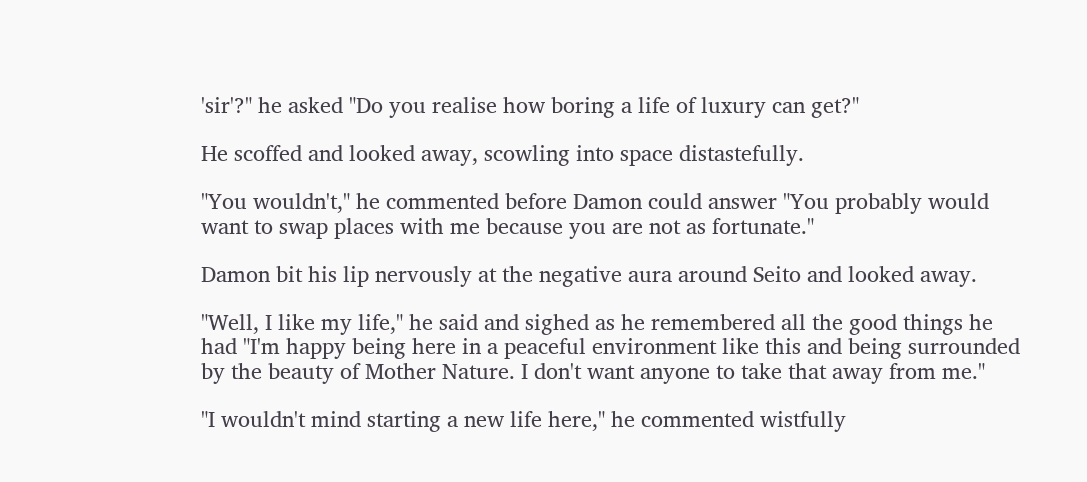'sir'?" he asked "Do you realise how boring a life of luxury can get?"

He scoffed and looked away, scowling into space distastefully.

"You wouldn't," he commented before Damon could answer "You probably would want to swap places with me because you are not as fortunate."

Damon bit his lip nervously at the negative aura around Seito and looked away.

"Well, I like my life," he said and sighed as he remembered all the good things he had "I'm happy being here in a peaceful environment like this and being surrounded by the beauty of Mother Nature. I don't want anyone to take that away from me."

"I wouldn't mind starting a new life here," he commented wistfully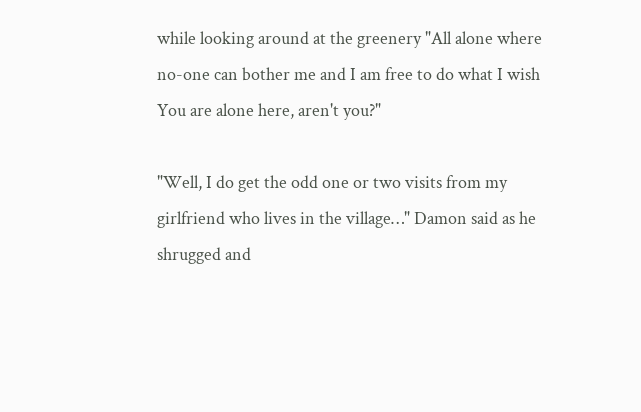while looking around at the greenery "All alone where no-one can bother me and I am free to do what I wish You are alone here, aren't you?"

"Well, I do get the odd one or two visits from my girlfriend who lives in the village…" Damon said as he shrugged and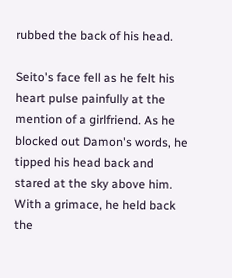rubbed the back of his head.

Seito's face fell as he felt his heart pulse painfully at the mention of a girlfriend. As he blocked out Damon's words, he tipped his head back and stared at the sky above him. With a grimace, he held back the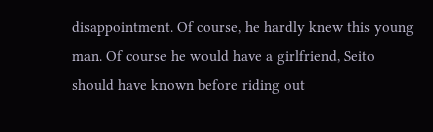disappointment. Of course, he hardly knew this young man. Of course he would have a girlfriend, Seito should have known before riding out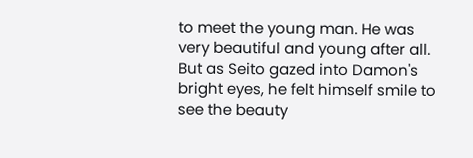to meet the young man. He was very beautiful and young after all. But as Seito gazed into Damon's bright eyes, he felt himself smile to see the beauty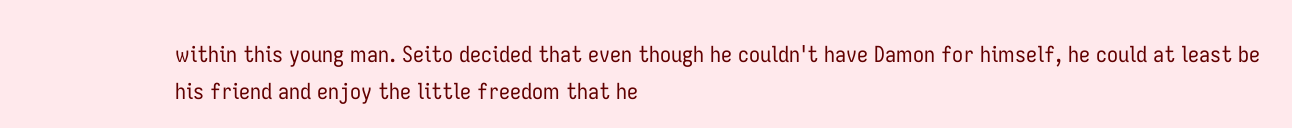within this young man. Seito decided that even though he couldn't have Damon for himself, he could at least be his friend and enjoy the little freedom that he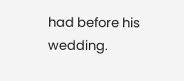had before his wedding.